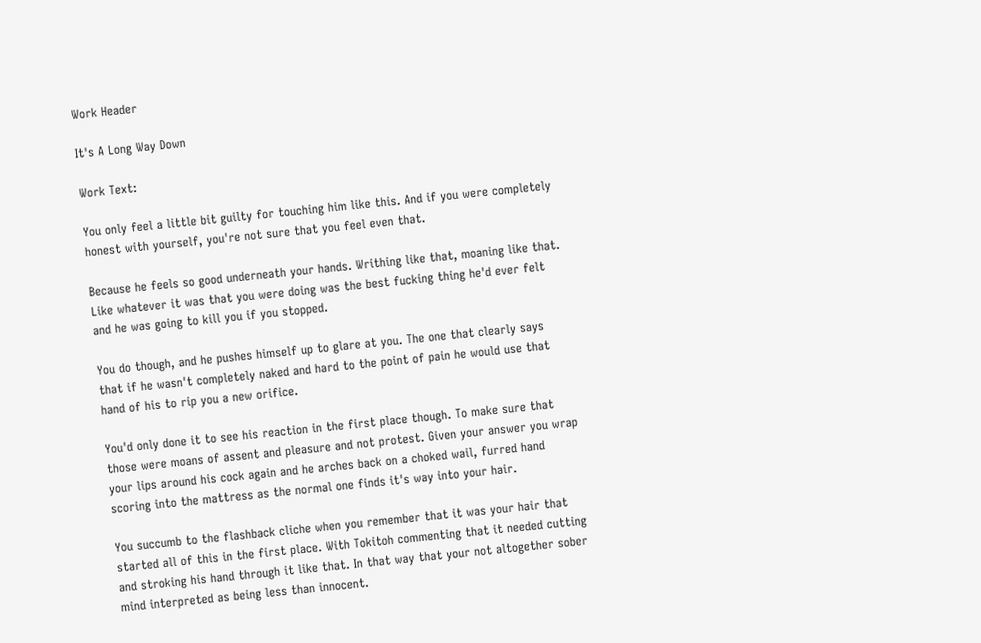Work Header

It's A Long Way Down

Work Text:

You only feel a little bit guilty for touching him like this. And if you were completely honest with yourself, you're not sure that you feel even that.

Because he feels so good underneath your hands. Writhing like that, moaning like that. Like whatever it was that you were doing was the best fucking thing he'd ever felt and he was going to kill you if you stopped.

You do though, and he pushes himself up to glare at you. The one that clearly says that if he wasn't completely naked and hard to the point of pain he would use that hand of his to rip you a new orifice.

You'd only done it to see his reaction in the first place though. To make sure that those were moans of assent and pleasure and not protest. Given your answer you wrap your lips around his cock again and he arches back on a choked wail, furred hand scoring into the mattress as the normal one finds it's way into your hair.

You succumb to the flashback cliche when you remember that it was your hair that started all of this in the first place. With Tokitoh commenting that it needed cutting and stroking his hand through it like that. In that way that your not altogether sober mind interpreted as being less than innocent.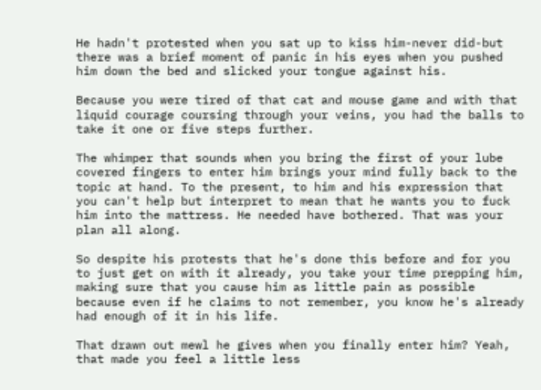He hadn't protested when you sat up to kiss him-never did-but there was a brief moment of panic in his eyes when you pushed him down the bed and slicked your tongue against his.

Because you were tired of that cat and mouse game and with that liquid courage coursing through your veins, you had the balls to take it one or five steps further.

The whimper that sounds when you bring the first of your lube covered fingers to enter him brings your mind fully back to the topic at hand. To the present, to him and his expression that you can't help but interpret to mean that he wants you to fuck him into the mattress. He needed have bothered. That was your plan all along.

So despite his protests that he's done this before and for you to just get on with it already, you take your time prepping him, making sure that you cause him as little pain as possible because even if he claims to not remember, you know he's already had enough of it in his life.

That drawn out mewl he gives when you finally enter him? Yeah, that made you feel a little less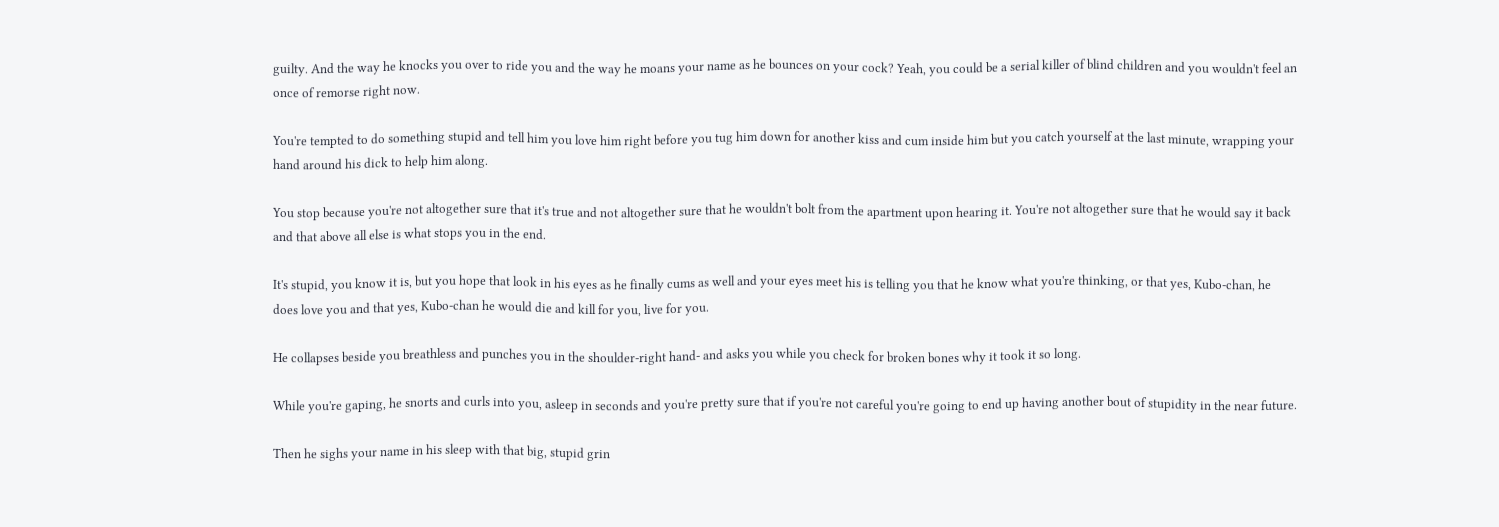guilty. And the way he knocks you over to ride you and the way he moans your name as he bounces on your cock? Yeah, you could be a serial killer of blind children and you wouldn't feel an once of remorse right now.

You're tempted to do something stupid and tell him you love him right before you tug him down for another kiss and cum inside him but you catch yourself at the last minute, wrapping your hand around his dick to help him along.

You stop because you're not altogether sure that it's true and not altogether sure that he wouldn't bolt from the apartment upon hearing it. You're not altogether sure that he would say it back and that above all else is what stops you in the end.

It's stupid, you know it is, but you hope that look in his eyes as he finally cums as well and your eyes meet his is telling you that he know what you're thinking, or that yes, Kubo-chan, he does love you and that yes, Kubo-chan he would die and kill for you, live for you.

He collapses beside you breathless and punches you in the shoulder-right hand- and asks you while you check for broken bones why it took it so long.

While you're gaping, he snorts and curls into you, asleep in seconds and you're pretty sure that if you're not careful you're going to end up having another bout of stupidity in the near future.

Then he sighs your name in his sleep with that big, stupid grin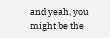and yeah, you might be the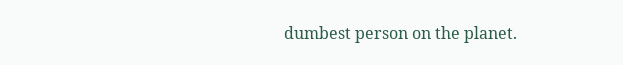dumbest person on the planet.